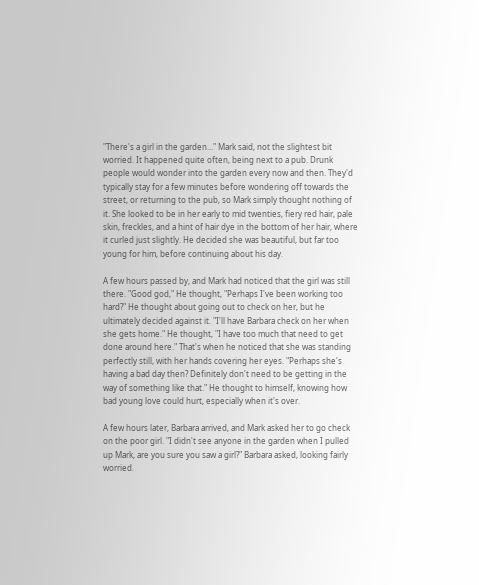"There's a girl in the garden..." Mark said, not the slightest bit worried. It happened quite often, being next to a pub. Drunk people would wonder into the garden every now and then. They'd typically stay for a few minutes before wondering off towards the street, or returning to the pub, so Mark simply thought nothing of it. She looked to be in her early to mid twenties, fiery red hair, pale skin, freckles, and a hint of hair dye in the bottom of her hair, where it curled just slightly. He decided she was beautiful, but far too young for him, before continuing about his day.

A few hours passed by, and Mark had noticed that the girl was still there. "Good god," He thought, "Perhaps I've been working too hard?" He thought about going out to check on her, but he ultimately decided against it. "I'll have Barbara check on her when she gets home." He thought, "I have too much that need to get done around here." That's when he noticed that she was standing perfectly still, with her hands covering her eyes. "Perhaps she's having a bad day then? Definitely don't need to be getting in the way of something like that." He thought to himself, knowing how bad young love could hurt, especially when it's over.

A few hours later, Barbara arrived, and Mark asked her to go check on the poor girl. "I didn't see anyone in the garden when I pulled up Mark, are you sure you saw a girl?" Barbara asked, looking fairly worried.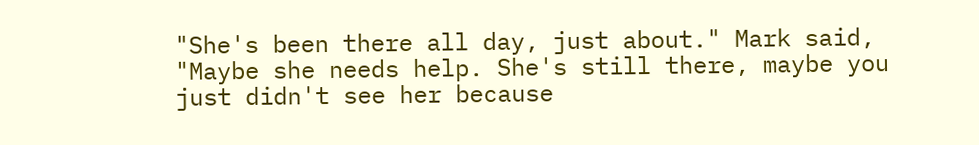"She's been there all day, just about." Mark said, "Maybe she needs help. She's still there, maybe you just didn't see her because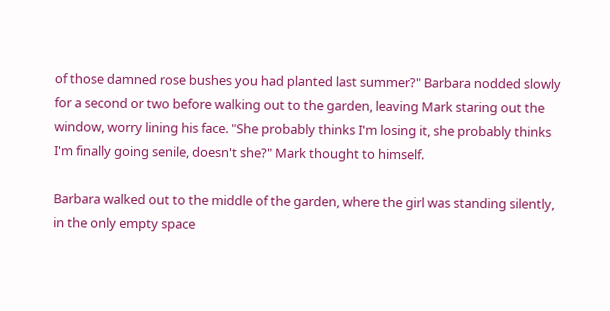of those damned rose bushes you had planted last summer?" Barbara nodded slowly for a second or two before walking out to the garden, leaving Mark staring out the window, worry lining his face. "She probably thinks I'm losing it, she probably thinks I'm finally going senile, doesn't she?" Mark thought to himself.

Barbara walked out to the middle of the garden, where the girl was standing silently, in the only empty space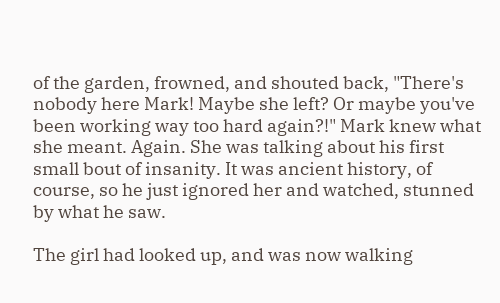of the garden, frowned, and shouted back, "There's nobody here Mark! Maybe she left? Or maybe you've been working way too hard again?!" Mark knew what she meant. Again. She was talking about his first small bout of insanity. It was ancient history, of course, so he just ignored her and watched, stunned by what he saw.

The girl had looked up, and was now walking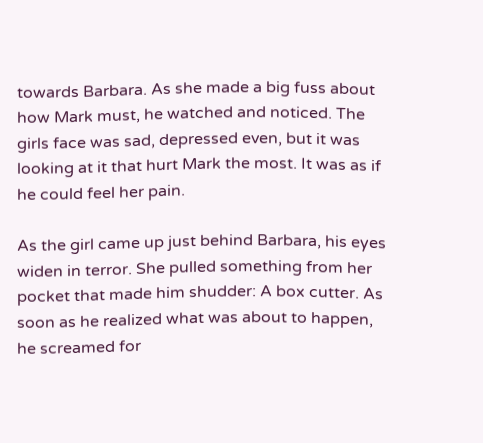towards Barbara. As she made a big fuss about how Mark must, he watched and noticed. The girls face was sad, depressed even, but it was looking at it that hurt Mark the most. It was as if he could feel her pain.

As the girl came up just behind Barbara, his eyes widen in terror. She pulled something from her pocket that made him shudder: A box cutter. As soon as he realized what was about to happen, he screamed for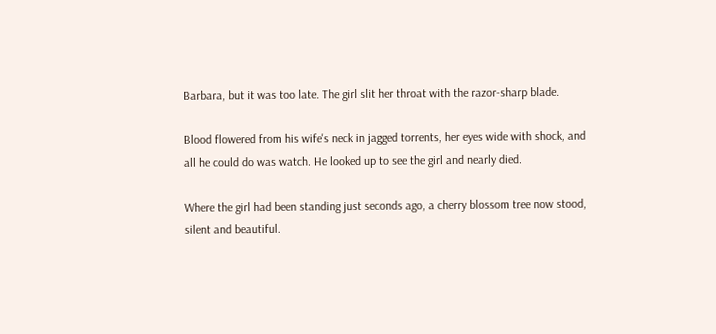Barbara, but it was too late. The girl slit her throat with the razor-sharp blade.

Blood flowered from his wife's neck in jagged torrents, her eyes wide with shock, and all he could do was watch. He looked up to see the girl and nearly died.

Where the girl had been standing just seconds ago, a cherry blossom tree now stood, silent and beautiful.